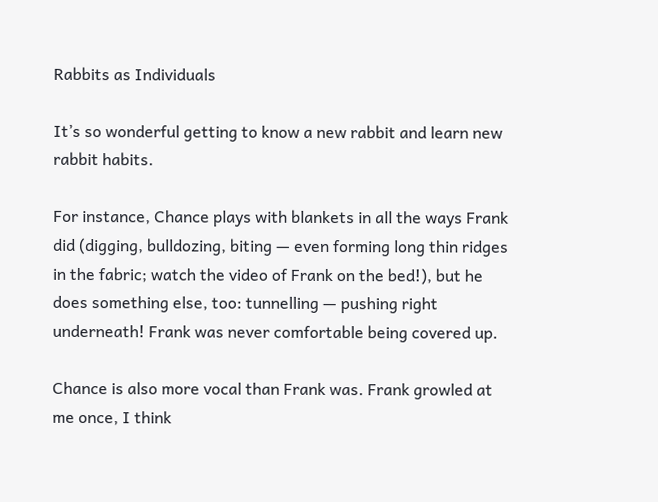Rabbits as Individuals

It’s so wonderful getting to know a new rabbit and learn new rabbit habits.

For instance, Chance plays with blankets in all the ways Frank did (digging, bulldozing, biting — even forming long thin ridges in the fabric; watch the video of Frank on the bed!), but he does something else, too: tunnelling — pushing right underneath! Frank was never comfortable being covered up.

Chance is also more vocal than Frank was. Frank growled at me once, I think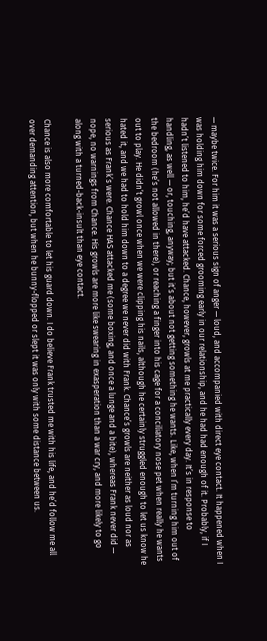— maybe twice. For him it was a serious sign of anger — loud, and accompanied with direct eye contact. It happened when I was holding him down for some forced grooming early in our relationship, and he had had enough of it. Probably, if I hadn’t listened to him, he’d have attacked. Chance, however, growls at me practically every day. It’s in response to handling, as well — or, touching, anyway; but it’s about not getting something he wants. Like, when I’m turning him out of the bedroom (he’s not allowed in there), or reaching a finger into his cage for a conciliatory nose pet when really he wants out to play. He didn’t growl once when we were clipping his nails, although he certainly struggled enough to let us know he hated it, and we had to hold him down to a degree we never did with Frank. Chance’s growls are neither as loud nor as serious as Frank’s were. Chance HAS attacked me (some boxing, and once a lunge and a bite), whereas Frank never did — nope, no warnings from Chance. His growls are more like swearing in exasperation than a war cry, and more likely to go along with a turned-back-insult than eye contact.

Chance is also more comfortable to let his guard down. I do believe Frank trusted me with his life, and he’d follow me all over demanding attention, but when he bunny-flopped or slept it was only with some distance between us.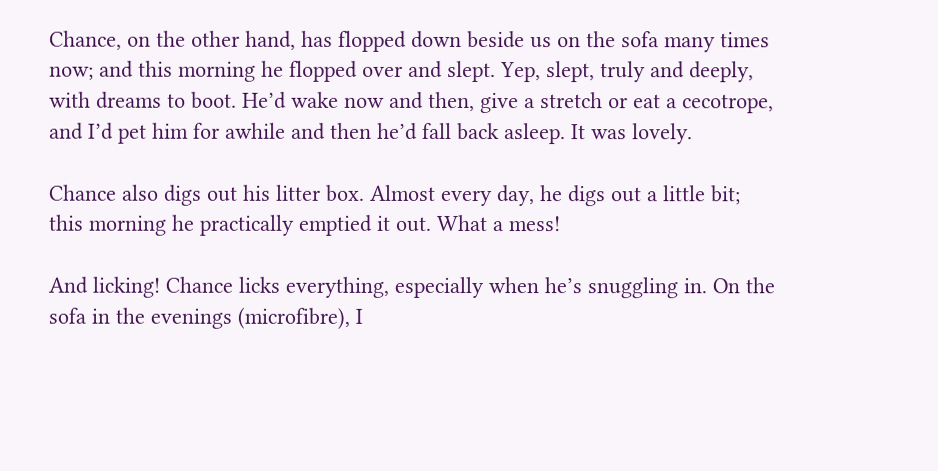Chance, on the other hand, has flopped down beside us on the sofa many times now; and this morning he flopped over and slept. Yep, slept, truly and deeply, with dreams to boot. He’d wake now and then, give a stretch or eat a cecotrope, and I’d pet him for awhile and then he’d fall back asleep. It was lovely.

Chance also digs out his litter box. Almost every day, he digs out a little bit; this morning he practically emptied it out. What a mess!

And licking! Chance licks everything, especially when he’s snuggling in. On the sofa in the evenings (microfibre), I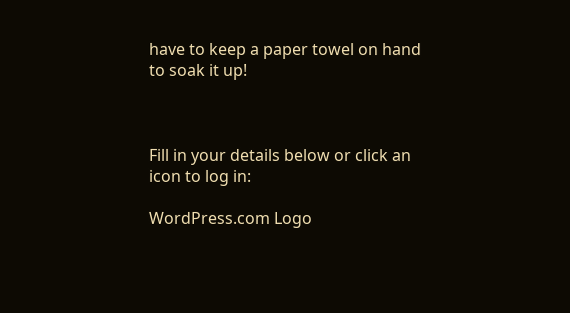have to keep a paper towel on hand to soak it up!



Fill in your details below or click an icon to log in:

WordPress.com Logo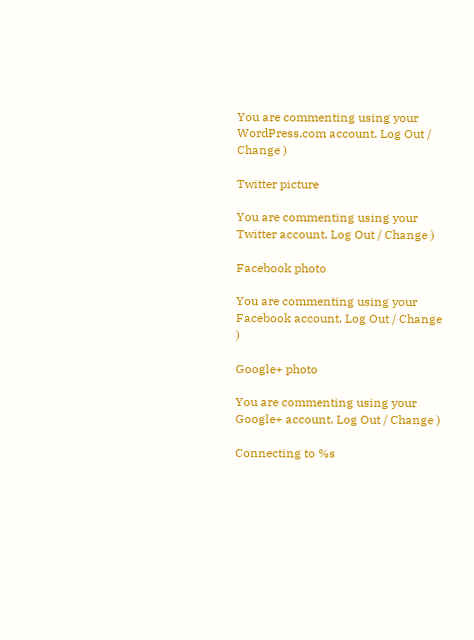You are commenting using your WordPress.com account. Log Out / Change )

Twitter picture

You are commenting using your Twitter account. Log Out / Change )

Facebook photo

You are commenting using your Facebook account. Log Out / Change )

Google+ photo

You are commenting using your Google+ account. Log Out / Change )

Connecting to %s